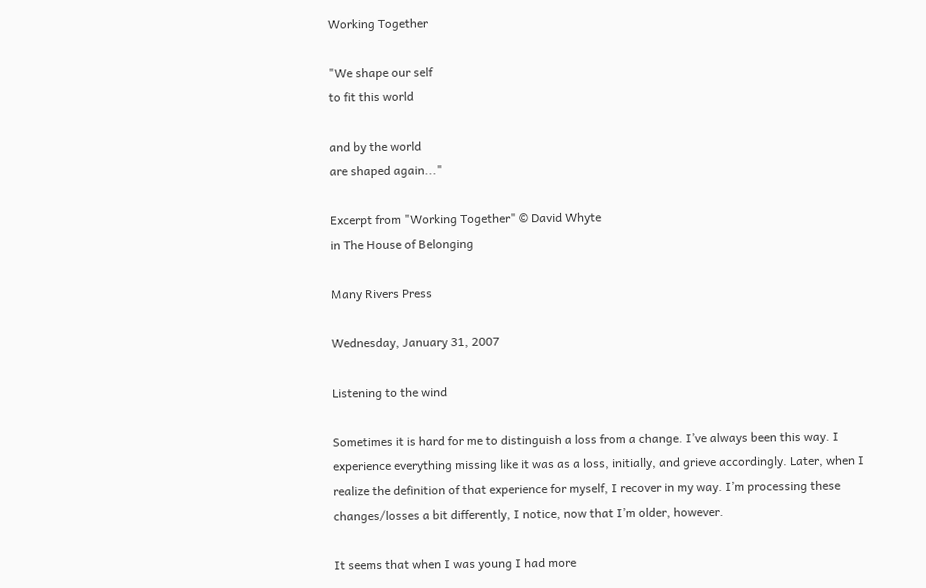Working Together

"We shape our self
to fit this world

and by the world
are shaped again..."

Excerpt from "Working Together" © David Whyte
in The House of Belonging

Many Rivers Press

Wednesday, January 31, 2007

Listening to the wind

Sometimes it is hard for me to distinguish a loss from a change. I’ve always been this way. I experience everything missing like it was as a loss, initially, and grieve accordingly. Later, when I realize the definition of that experience for myself, I recover in my way. I’m processing these changes/losses a bit differently, I notice, now that I’m older, however.

It seems that when I was young I had more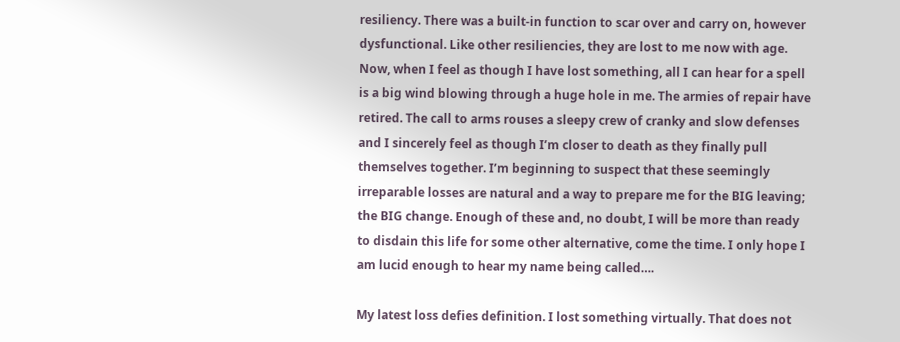resiliency. There was a built-in function to scar over and carry on, however dysfunctional. Like other resiliencies, they are lost to me now with age. Now, when I feel as though I have lost something, all I can hear for a spell is a big wind blowing through a huge hole in me. The armies of repair have retired. The call to arms rouses a sleepy crew of cranky and slow defenses and I sincerely feel as though I’m closer to death as they finally pull themselves together. I’m beginning to suspect that these seemingly irreparable losses are natural and a way to prepare me for the BIG leaving; the BIG change. Enough of these and, no doubt, I will be more than ready to disdain this life for some other alternative, come the time. I only hope I am lucid enough to hear my name being called….

My latest loss defies definition. I lost something virtually. That does not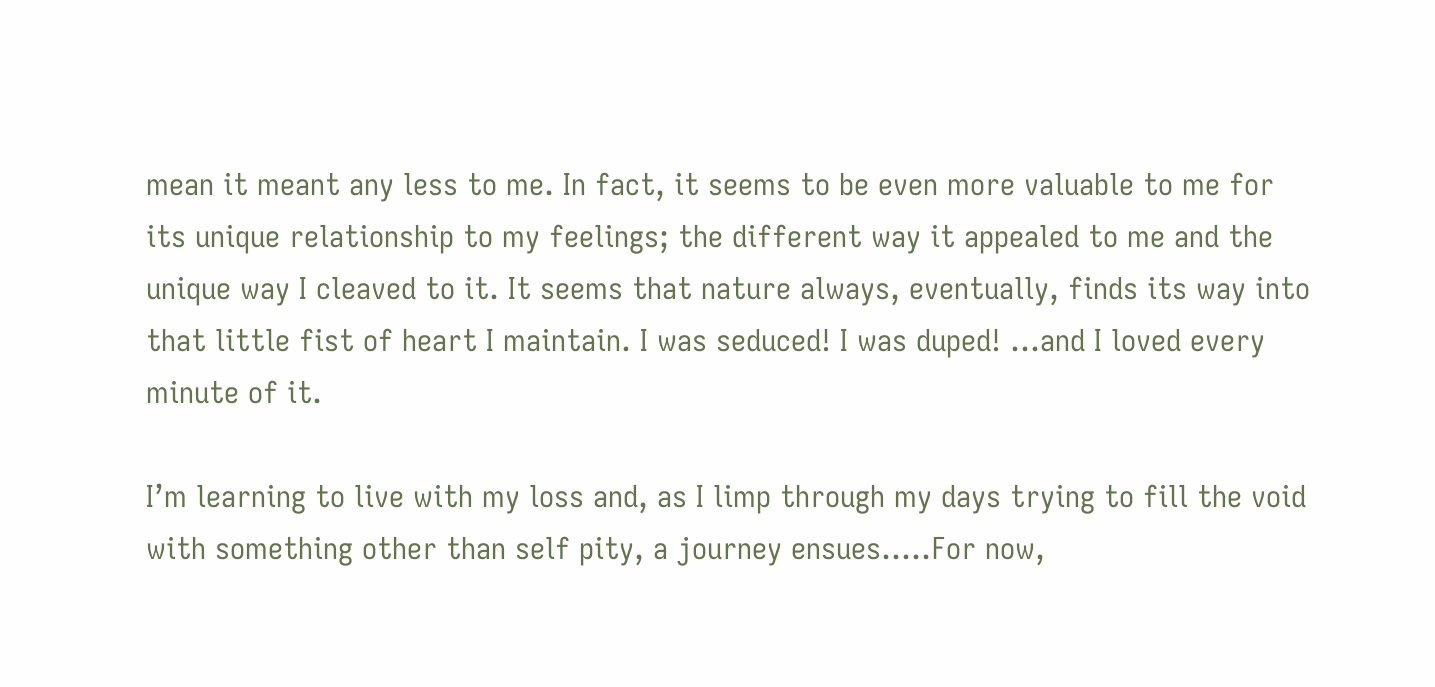mean it meant any less to me. In fact, it seems to be even more valuable to me for its unique relationship to my feelings; the different way it appealed to me and the unique way I cleaved to it. It seems that nature always, eventually, finds its way into that little fist of heart I maintain. I was seduced! I was duped! …and I loved every minute of it.

I’m learning to live with my loss and, as I limp through my days trying to fill the void with something other than self pity, a journey ensues…..For now,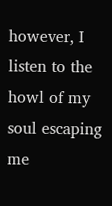however, I listen to the howl of my soul escaping me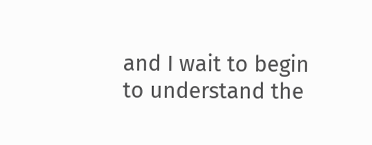and I wait to begin to understand the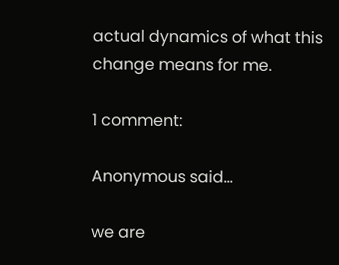actual dynamics of what this change means for me.

1 comment:

Anonymous said...

we are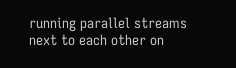running parallel streams next to each other on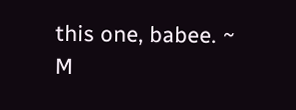this one, babee. ~ M